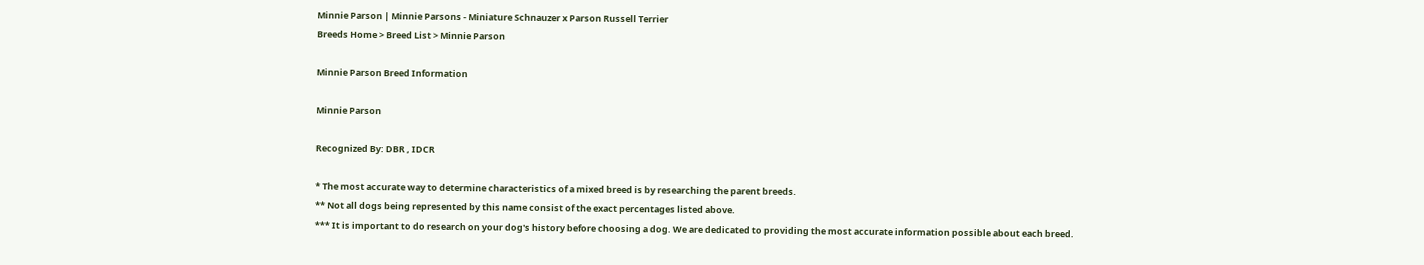Minnie Parson | Minnie Parsons - Miniature Schnauzer x Parson Russell Terrier
Breeds Home > Breed List > Minnie Parson

Minnie Parson Breed Information

Minnie Parson

Recognized By: DBR , IDCR

* The most accurate way to determine characteristics of a mixed breed is by researching the parent breeds.
** Not all dogs being represented by this name consist of the exact percentages listed above.
*** It is important to do research on your dog's history before choosing a dog. We are dedicated to providing the most accurate information possible about each breed.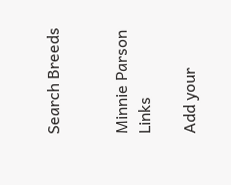Search Breeds


Minnie Parson Links

Add your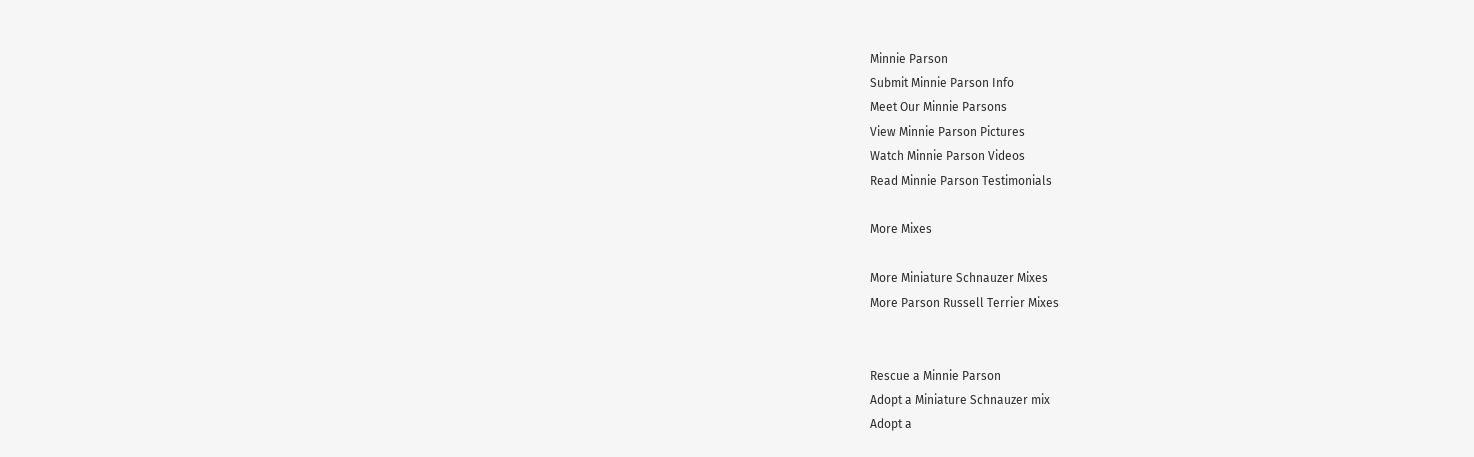Minnie Parson
Submit Minnie Parson Info
Meet Our Minnie Parsons
View Minnie Parson Pictures
Watch Minnie Parson Videos
Read Minnie Parson Testimonials

More Mixes

More Miniature Schnauzer Mixes
More Parson Russell Terrier Mixes


Rescue a Minnie Parson
Adopt a Miniature Schnauzer mix
Adopt a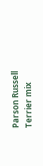Parson Russell Terrier mix